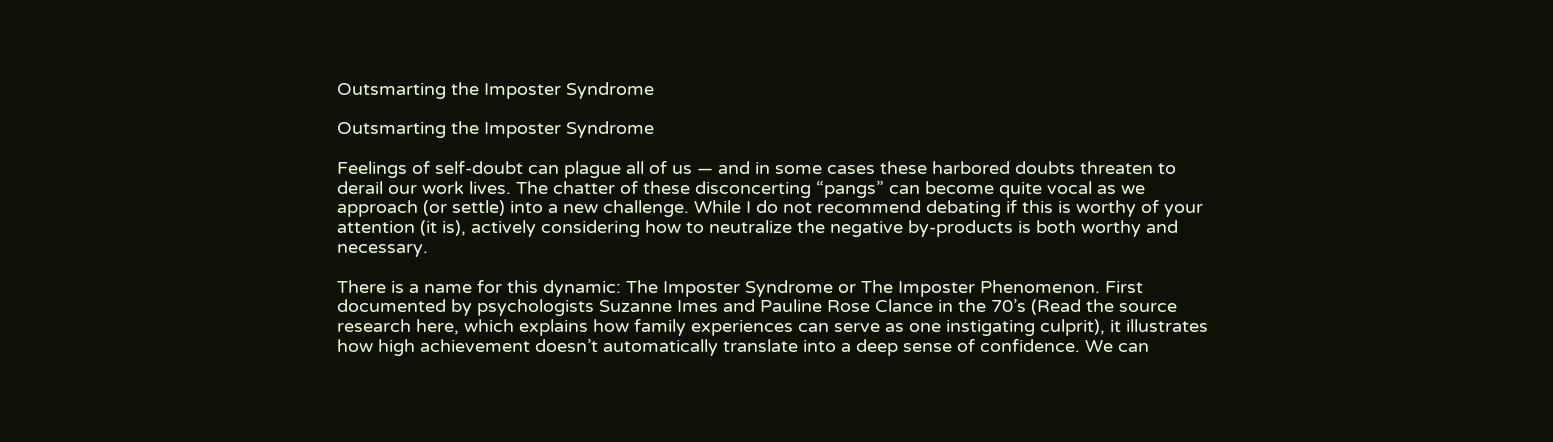Outsmarting the Imposter Syndrome

Outsmarting the Imposter Syndrome

Feelings of self-doubt can plague all of us — and in some cases these harbored doubts threaten to derail our work lives. The chatter of these disconcerting “pangs” can become quite vocal as we approach (or settle) into a new challenge. While I do not recommend debating if this is worthy of your attention (it is), actively considering how to neutralize the negative by-products is both worthy and necessary.

There is a name for this dynamic: The Imposter Syndrome or The Imposter Phenomenon. First documented by psychologists Suzanne Imes and Pauline Rose Clance in the 70’s (Read the source research here, which explains how family experiences can serve as one instigating culprit), it illustrates how high achievement doesn’t automatically translate into a deep sense of confidence. We can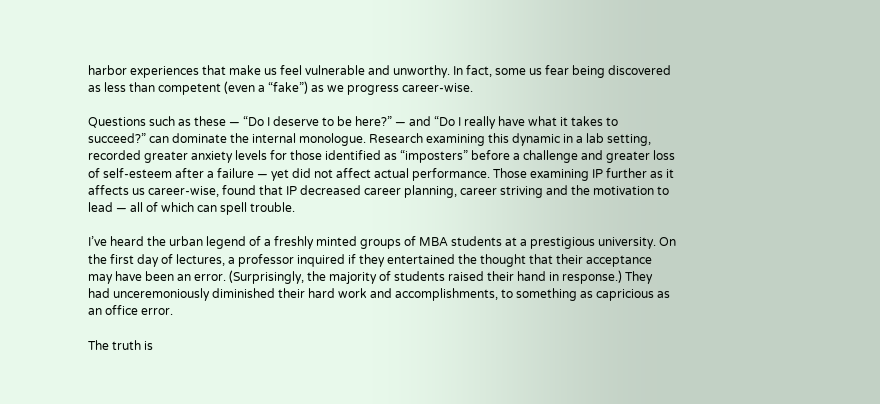harbor experiences that make us feel vulnerable and unworthy. In fact, some us fear being discovered as less than competent (even a “fake”) as we progress career-wise.

Questions such as these — “Do I deserve to be here?” — and “Do I really have what it takes to succeed?” can dominate the internal monologue. Research examining this dynamic in a lab setting, recorded greater anxiety levels for those identified as “imposters” before a challenge and greater loss of self-esteem after a failure — yet did not affect actual performance. Those examining IP further as it affects us career-wise, found that IP decreased career planning, career striving and the motivation to lead — all of which can spell trouble.

I’ve heard the urban legend of a freshly minted groups of MBA students at a prestigious university. On the first day of lectures, a professor inquired if they entertained the thought that their acceptance may have been an error. (Surprisingly, the majority of students raised their hand in response.) They had unceremoniously diminished their hard work and accomplishments, to something as capricious as an office error.

The truth is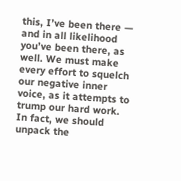this, I’ve been there — and in all likelihood you’ve been there, as well. We must make every effort to squelch our negative inner voice, as it attempts to trump our hard work. In fact, we should unpack the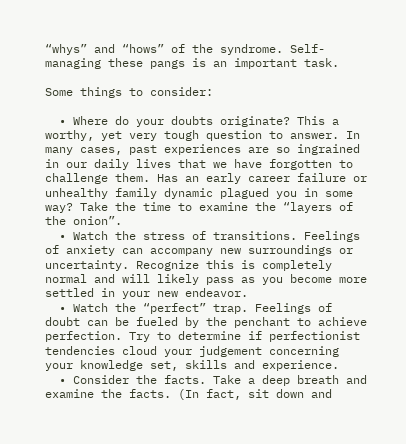“whys” and “hows” of the syndrome. Self-managing these pangs is an important task.

Some things to consider:

  • Where do your doubts originate? This a worthy, yet very tough question to answer. In many cases, past experiences are so ingrained in our daily lives that we have forgotten to challenge them. Has an early career failure or unhealthy family dynamic plagued you in some way? Take the time to examine the “layers of the onion”.
  • Watch the stress of transitions. Feelings of anxiety can accompany new surroundings or uncertainty. Recognize this is completely normal and will likely pass as you become more settled in your new endeavor.
  • Watch the “perfect” trap. Feelings of doubt can be fueled by the penchant to achieve perfection. Try to determine if perfectionist tendencies cloud your judgement concerning your knowledge set, skills and experience.
  • Consider the facts. Take a deep breath and examine the facts. (In fact, sit down and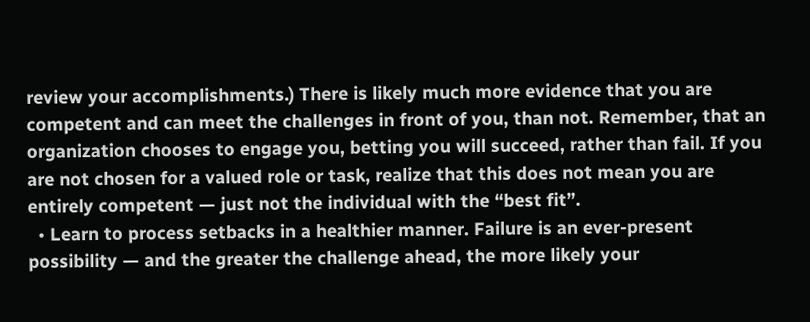review your accomplishments.) There is likely much more evidence that you are competent and can meet the challenges in front of you, than not. Remember, that an organization chooses to engage you, betting you will succeed, rather than fail. If you are not chosen for a valued role or task, realize that this does not mean you are entirely competent — just not the individual with the “best fit”.
  • Learn to process setbacks in a healthier manner. Failure is an ever-present possibility — and the greater the challenge ahead, the more likely your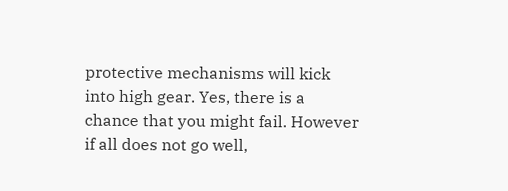protective mechanisms will kick into high gear. Yes, there is a chance that you might fail. However if all does not go well,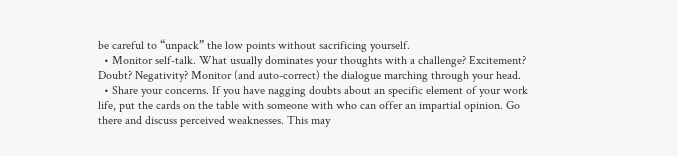be careful to “unpack” the low points without sacrificing yourself.
  • Monitor self-talk. What usually dominates your thoughts with a challenge? Excitement? Doubt? Negativity? Monitor (and auto-correct) the dialogue marching through your head.
  • Share your concerns. If you have nagging doubts about an specific element of your work life, put the cards on the table with someone with who can offer an impartial opinion. Go there and discuss perceived weaknesses. This may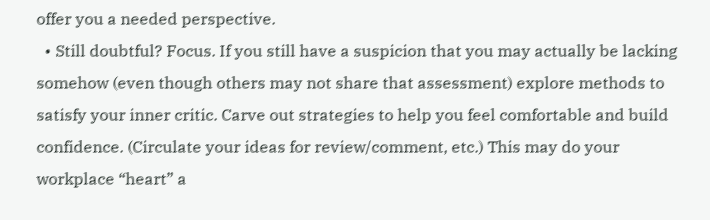offer you a needed perspective.
  • Still doubtful? Focus. If you still have a suspicion that you may actually be lacking somehow (even though others may not share that assessment) explore methods to satisfy your inner critic. Carve out strategies to help you feel comfortable and build confidence. (Circulate your ideas for review/comment, etc.) This may do your workplace “heart” a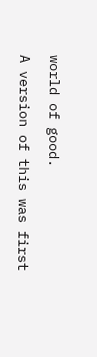world of good.

A version of this was first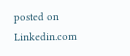posted on Linkedin.com